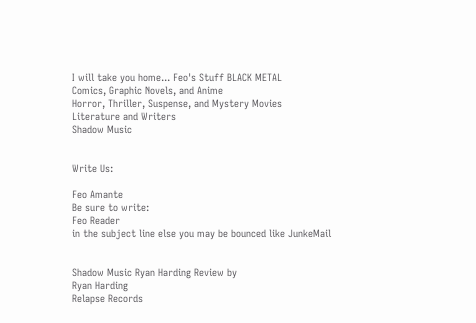I will take you home... Feo's Stuff BLACK METAL
Comics, Graphic Novels, and Anime
Horror, Thriller, Suspense, and Mystery Movies
Literature and Writers
Shadow Music


Write Us:

Feo Amante
Be sure to write:
Feo Reader
in the subject line else you may be bounced like JunkeMail


Shadow Music Ryan Harding Review by
Ryan Harding
Relapse Records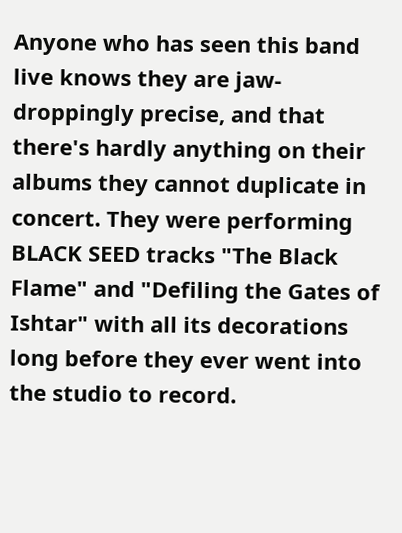Anyone who has seen this band live knows they are jaw-droppingly precise, and that there's hardly anything on their albums they cannot duplicate in concert. They were performing BLACK SEED tracks "The Black Flame" and "Defiling the Gates of Ishtar" with all its decorations long before they ever went into the studio to record.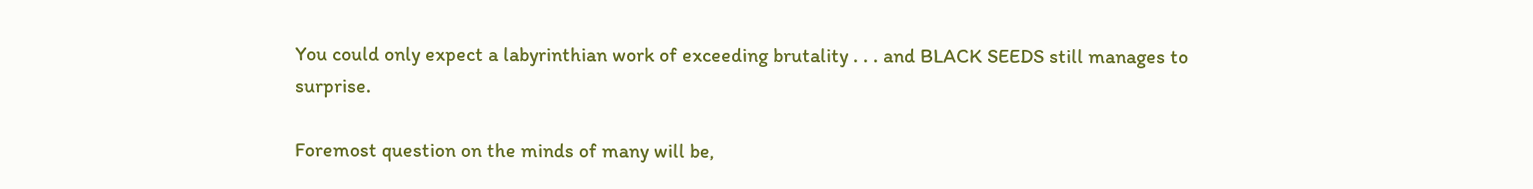You could only expect a labyrinthian work of exceeding brutality . . . and BLACK SEEDS still manages to surprise.

Foremost question on the minds of many will be,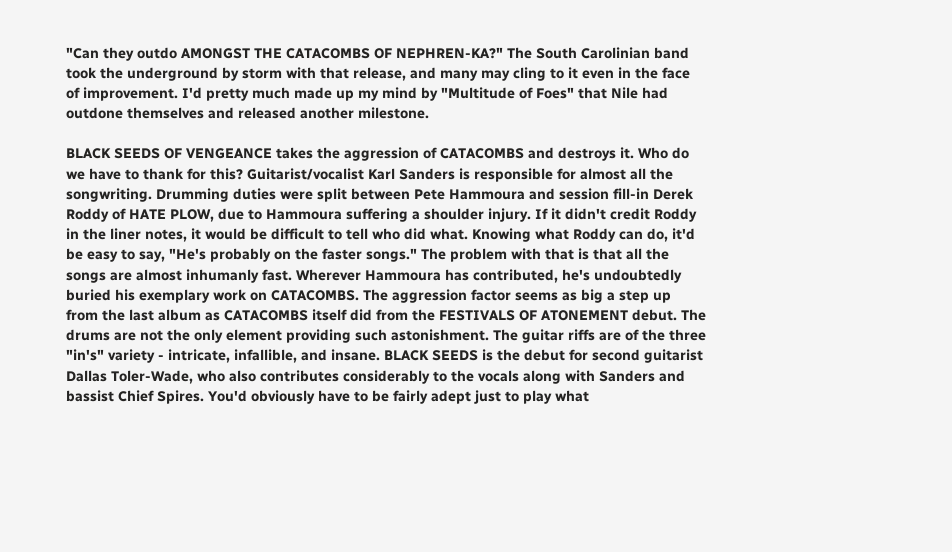"Can they outdo AMONGST THE CATACOMBS OF NEPHREN-KA?" The South Carolinian band took the underground by storm with that release, and many may cling to it even in the face of improvement. I'd pretty much made up my mind by "Multitude of Foes" that Nile had outdone themselves and released another milestone.

BLACK SEEDS OF VENGEANCE takes the aggression of CATACOMBS and destroys it. Who do we have to thank for this? Guitarist/vocalist Karl Sanders is responsible for almost all the songwriting. Drumming duties were split between Pete Hammoura and session fill-in Derek Roddy of HATE PLOW, due to Hammoura suffering a shoulder injury. If it didn't credit Roddy in the liner notes, it would be difficult to tell who did what. Knowing what Roddy can do, it'd be easy to say, "He's probably on the faster songs." The problem with that is that all the songs are almost inhumanly fast. Wherever Hammoura has contributed, he's undoubtedly buried his exemplary work on CATACOMBS. The aggression factor seems as big a step up from the last album as CATACOMBS itself did from the FESTIVALS OF ATONEMENT debut. The drums are not the only element providing such astonishment. The guitar riffs are of the three "in's" variety - intricate, infallible, and insane. BLACK SEEDS is the debut for second guitarist Dallas Toler-Wade, who also contributes considerably to the vocals along with Sanders and bassist Chief Spires. You'd obviously have to be fairly adept just to play what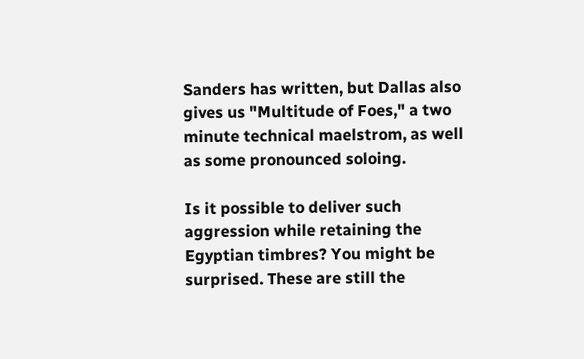Sanders has written, but Dallas also gives us "Multitude of Foes," a two minute technical maelstrom, as well as some pronounced soloing.

Is it possible to deliver such aggression while retaining the Egyptian timbres? You might be surprised. These are still the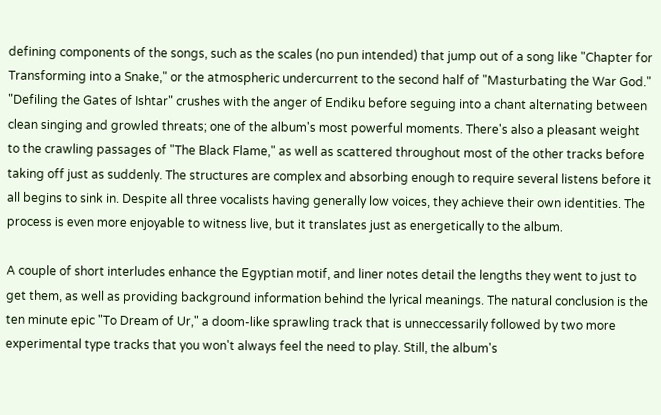defining components of the songs, such as the scales (no pun intended) that jump out of a song like "Chapter for Transforming into a Snake," or the atmospheric undercurrent to the second half of "Masturbating the War God." "Defiling the Gates of Ishtar" crushes with the anger of Endiku before seguing into a chant alternating between clean singing and growled threats; one of the album's most powerful moments. There's also a pleasant weight to the crawling passages of "The Black Flame," as well as scattered throughout most of the other tracks before taking off just as suddenly. The structures are complex and absorbing enough to require several listens before it all begins to sink in. Despite all three vocalists having generally low voices, they achieve their own identities. The process is even more enjoyable to witness live, but it translates just as energetically to the album.

A couple of short interludes enhance the Egyptian motif, and liner notes detail the lengths they went to just to get them, as well as providing background information behind the lyrical meanings. The natural conclusion is the ten minute epic "To Dream of Ur," a doom-like sprawling track that is unneccessarily followed by two more experimental type tracks that you won't always feel the need to play. Still, the album's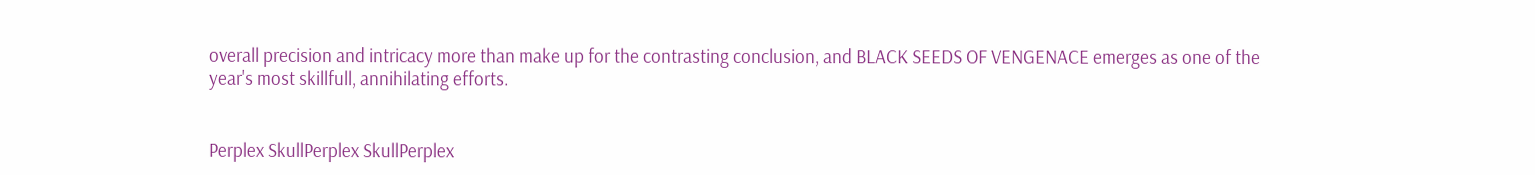overall precision and intricacy more than make up for the contrasting conclusion, and BLACK SEEDS OF VENGENACE emerges as one of the year's most skillfull, annihilating efforts.


Perplex SkullPerplex SkullPerplex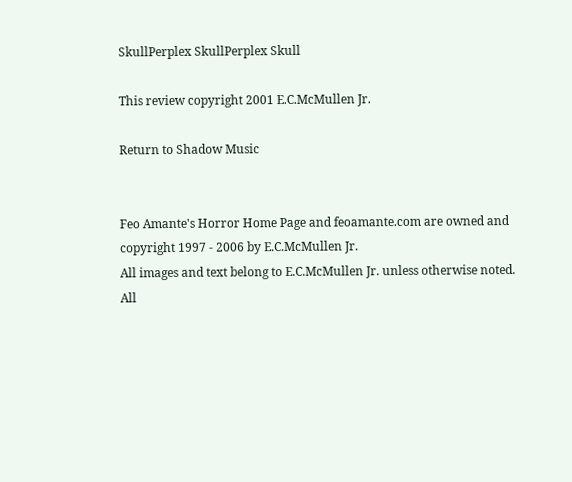SkullPerplex SkullPerplex Skull

This review copyright 2001 E.C.McMullen Jr.

Return to Shadow Music


Feo Amante's Horror Home Page and feoamante.com are owned and copyright 1997 - 2006 by E.C.McMullen Jr.
All images and text belong to E.C.McMullen Jr. unless otherwise noted.
All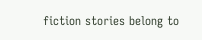fiction stories belong to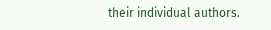their individual authors.